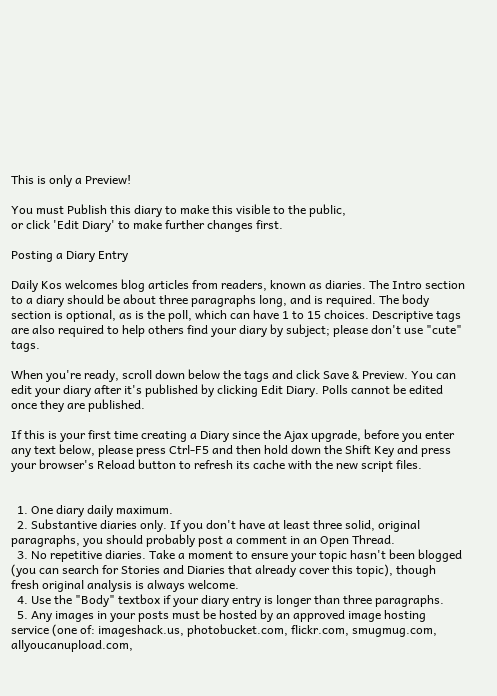This is only a Preview!

You must Publish this diary to make this visible to the public,
or click 'Edit Diary' to make further changes first.

Posting a Diary Entry

Daily Kos welcomes blog articles from readers, known as diaries. The Intro section to a diary should be about three paragraphs long, and is required. The body section is optional, as is the poll, which can have 1 to 15 choices. Descriptive tags are also required to help others find your diary by subject; please don't use "cute" tags.

When you're ready, scroll down below the tags and click Save & Preview. You can edit your diary after it's published by clicking Edit Diary. Polls cannot be edited once they are published.

If this is your first time creating a Diary since the Ajax upgrade, before you enter any text below, please press Ctrl-F5 and then hold down the Shift Key and press your browser's Reload button to refresh its cache with the new script files.


  1. One diary daily maximum.
  2. Substantive diaries only. If you don't have at least three solid, original paragraphs, you should probably post a comment in an Open Thread.
  3. No repetitive diaries. Take a moment to ensure your topic hasn't been blogged (you can search for Stories and Diaries that already cover this topic), though fresh original analysis is always welcome.
  4. Use the "Body" textbox if your diary entry is longer than three paragraphs.
  5. Any images in your posts must be hosted by an approved image hosting service (one of: imageshack.us, photobucket.com, flickr.com, smugmug.com, allyoucanupload.com,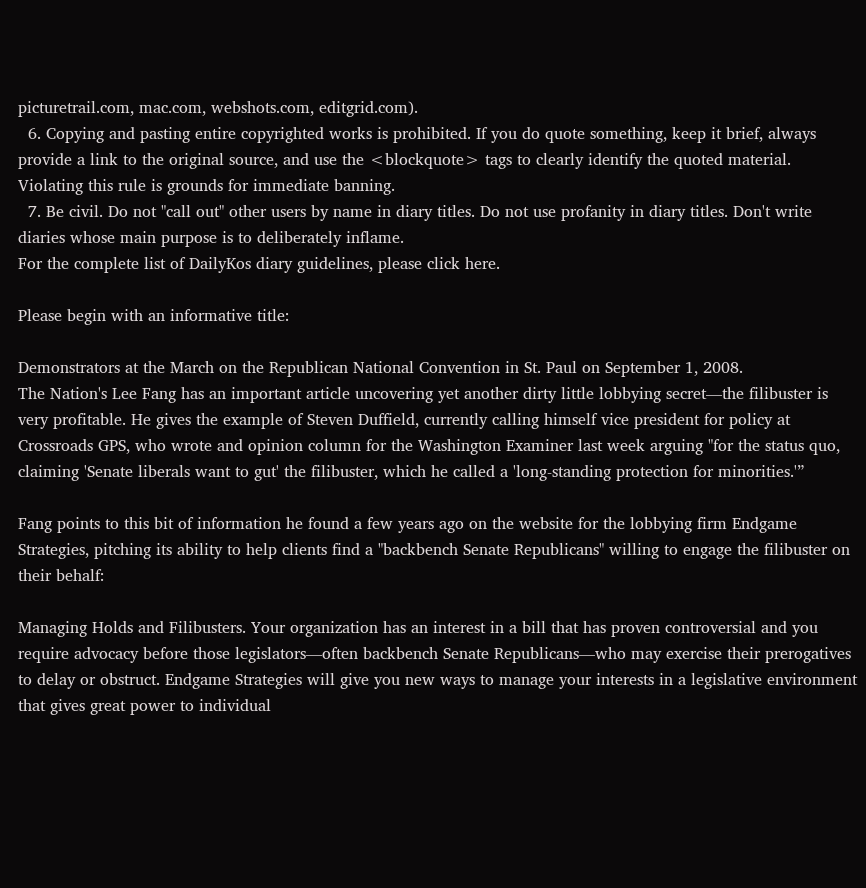picturetrail.com, mac.com, webshots.com, editgrid.com).
  6. Copying and pasting entire copyrighted works is prohibited. If you do quote something, keep it brief, always provide a link to the original source, and use the <blockquote> tags to clearly identify the quoted material. Violating this rule is grounds for immediate banning.
  7. Be civil. Do not "call out" other users by name in diary titles. Do not use profanity in diary titles. Don't write diaries whose main purpose is to deliberately inflame.
For the complete list of DailyKos diary guidelines, please click here.

Please begin with an informative title:

Demonstrators at the March on the Republican National Convention in St. Paul on September 1, 2008.
The Nation's Lee Fang has an important article uncovering yet another dirty little lobbying secret—the filibuster is very profitable. He gives the example of Steven Duffield, currently calling himself vice president for policy at Crossroads GPS, who wrote and opinion column for the Washington Examiner last week arguing "for the status quo, claiming 'Senate liberals want to gut' the filibuster, which he called a 'long-standing protection for minorities.'”

Fang points to this bit of information he found a few years ago on the website for the lobbying firm Endgame Strategies, pitching its ability to help clients find a "backbench Senate Republicans" willing to engage the filibuster on their behalf:

Managing Holds and Filibusters. Your organization has an interest in a bill that has proven controversial and you require advocacy before those legislators—often backbench Senate Republicans—who may exercise their prerogatives to delay or obstruct. Endgame Strategies will give you new ways to manage your interests in a legislative environment that gives great power to individual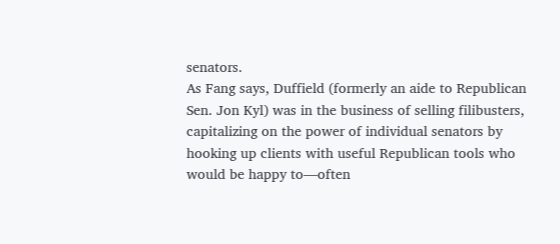senators.
As Fang says, Duffield (formerly an aide to Republican Sen. Jon Kyl) was in the business of selling filibusters, capitalizing on the power of individual senators by hooking up clients with useful Republican tools who would be happy to—often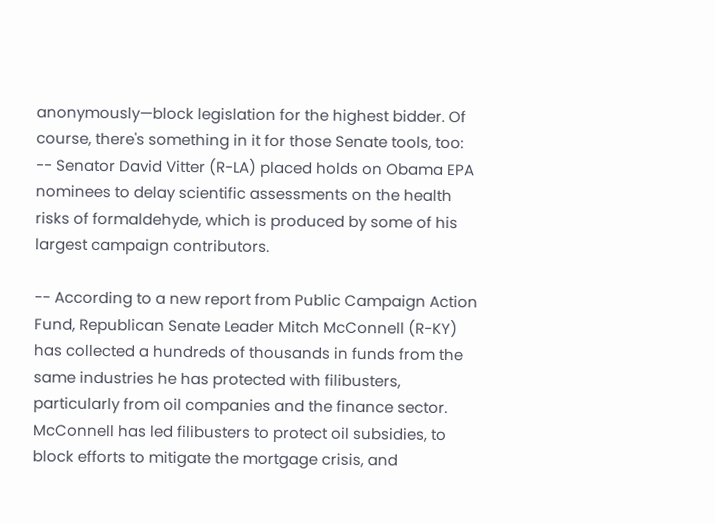anonymously—block legislation for the highest bidder. Of course, there's something in it for those Senate tools, too:
-- Senator David Vitter (R-LA) placed holds on Obama EPA nominees to delay scientific assessments on the health risks of formaldehyde, which is produced by some of his largest campaign contributors.

-- According to a new report from Public Campaign Action Fund, Republican Senate Leader Mitch McConnell (R-KY) has collected a hundreds of thousands in funds from the same industries he has protected with filibusters, particularly from oil companies and the finance sector. McConnell has led filibusters to protect oil subsidies, to block efforts to mitigate the mortgage crisis, and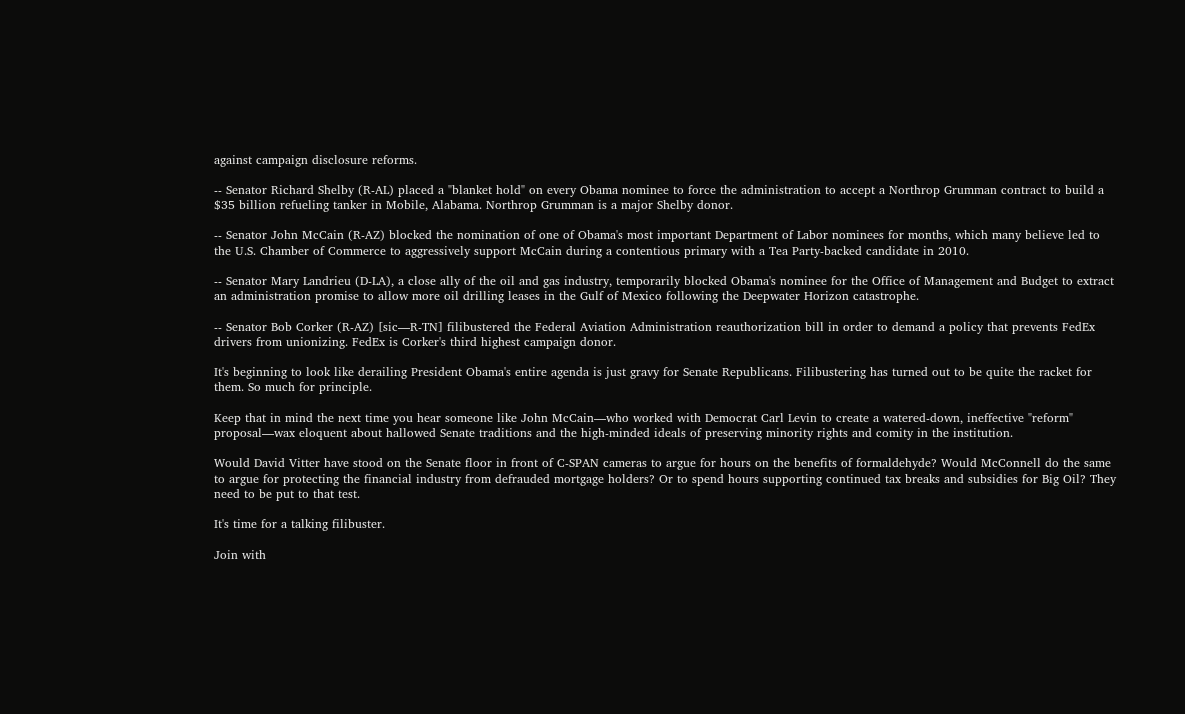against campaign disclosure reforms.

-- Senator Richard Shelby (R-AL) placed a "blanket hold" on every Obama nominee to force the administration to accept a Northrop Grumman contract to build a $35 billion refueling tanker in Mobile, Alabama. Northrop Grumman is a major Shelby donor.

-- Senator John McCain (R-AZ) blocked the nomination of one of Obama's most important Department of Labor nominees for months, which many believe led to the U.S. Chamber of Commerce to aggressively support McCain during a contentious primary with a Tea Party-backed candidate in 2010.

-- Senator Mary Landrieu (D-LA), a close ally of the oil and gas industry, temporarily blocked Obama's nominee for the Office of Management and Budget to extract an administration promise to allow more oil drilling leases in the Gulf of Mexico following the Deepwater Horizon catastrophe.

-- Senator Bob Corker (R-AZ) [sic—R-TN] filibustered the Federal Aviation Administration reauthorization bill in order to demand a policy that prevents FedEx drivers from unionizing. FedEx is Corker's third highest campaign donor.

It's beginning to look like derailing President Obama's entire agenda is just gravy for Senate Republicans. Filibustering has turned out to be quite the racket for them. So much for principle.

Keep that in mind the next time you hear someone like John McCain—who worked with Democrat Carl Levin to create a watered-down, ineffective "reform" proposal—wax eloquent about hallowed Senate traditions and the high-minded ideals of preserving minority rights and comity in the institution.

Would David Vitter have stood on the Senate floor in front of C-SPAN cameras to argue for hours on the benefits of formaldehyde? Would McConnell do the same to argue for protecting the financial industry from defrauded mortgage holders? Or to spend hours supporting continued tax breaks and subsidies for Big Oil? They need to be put to that test.

It's time for a talking filibuster.

Join with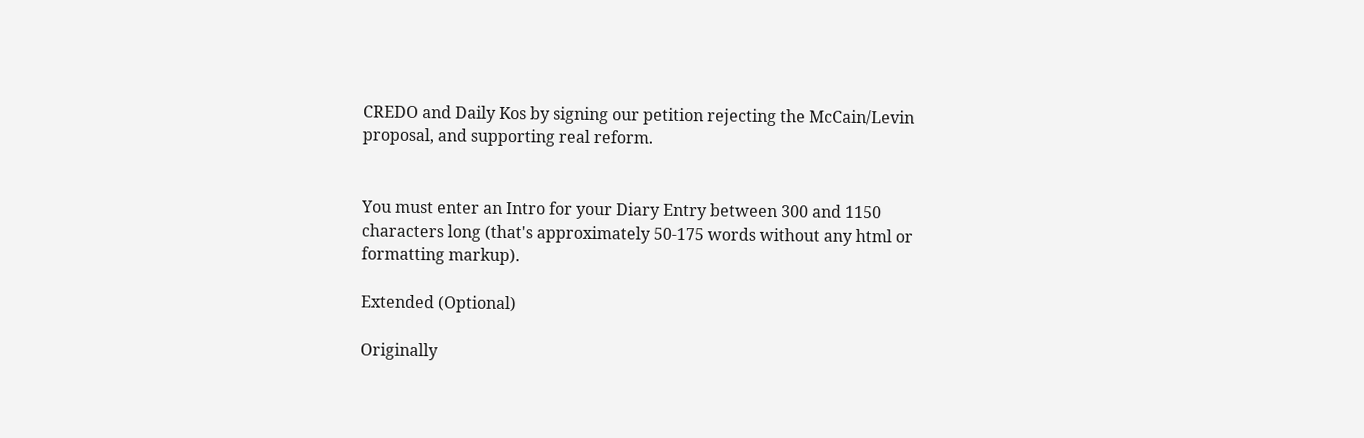CREDO and Daily Kos by signing our petition rejecting the McCain/Levin proposal, and supporting real reform.


You must enter an Intro for your Diary Entry between 300 and 1150 characters long (that's approximately 50-175 words without any html or formatting markup).

Extended (Optional)

Originally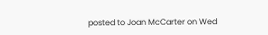posted to Joan McCarter on Wed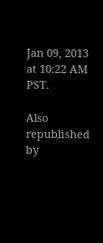Jan 09, 2013 at 10:22 AM PST.

Also republished by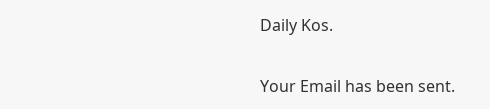Daily Kos.

Your Email has been sent.